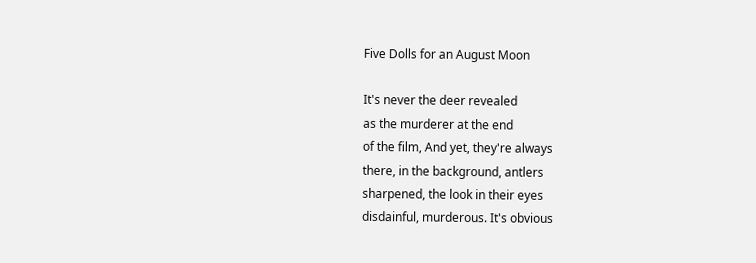Five Dolls for an August Moon

It's never the deer revealed
as the murderer at the end
of the film, And yet, they're always
there, in the background, antlers
sharpened, the look in their eyes
disdainful, murderous. It's obvious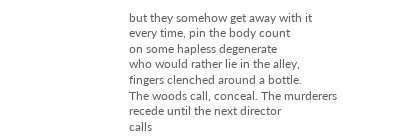but they somehow get away with it
every time, pin the body count
on some hapless degenerate
who would rather lie in the alley,
fingers clenched around a bottle.
The woods call, conceal. The murderers
recede until the next director
calls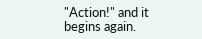"Action!" and it begins again.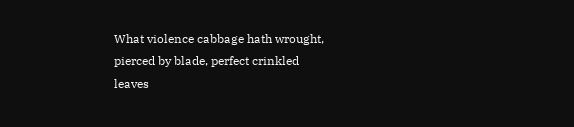What violence cabbage hath wrought,
pierced by blade, perfect crinkled
leaves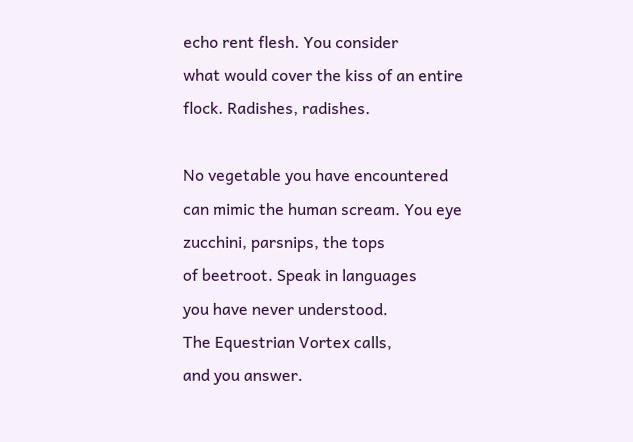echo rent flesh. You consider
what would cover the kiss of an entire
flock. Radishes, radishes.

No vegetable you have encountered
can mimic the human scream. You eye
zucchini, parsnips, the tops
of beetroot. Speak in languages
you have never understood.
The Equestrian Vortex calls,
and you answer.